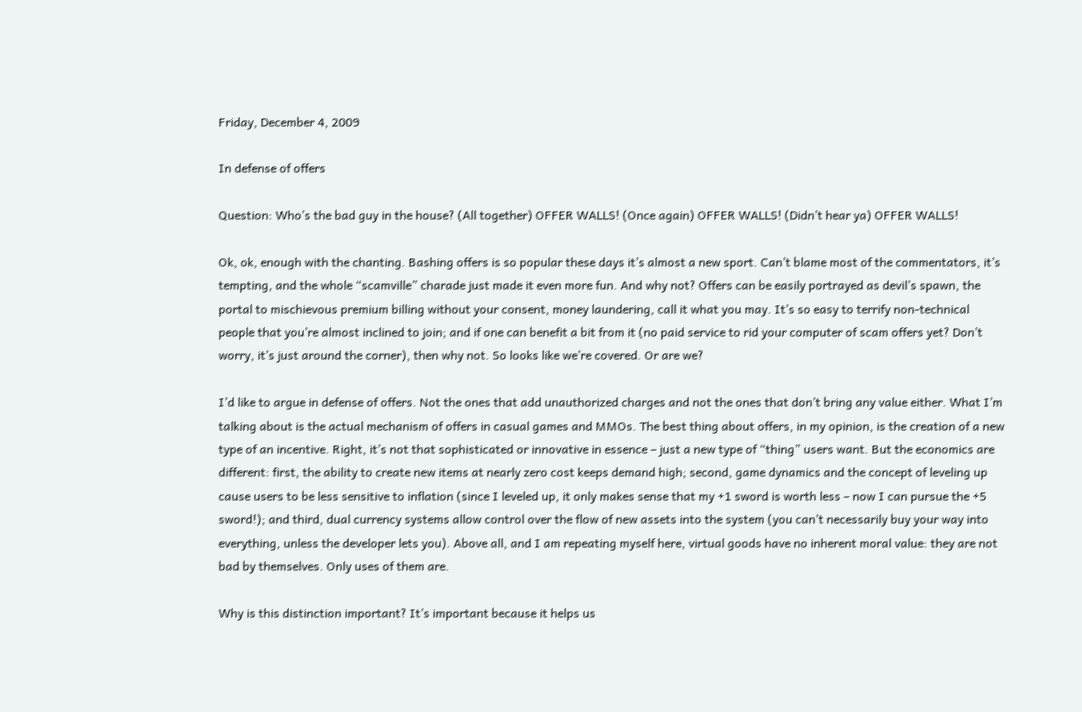Friday, December 4, 2009

In defense of offers

Question: Who’s the bad guy in the house? (All together) OFFER WALLS! (Once again) OFFER WALLS! (Didn’t hear ya) OFFER WALLS!

Ok, ok, enough with the chanting. Bashing offers is so popular these days it’s almost a new sport. Can’t blame most of the commentators, it’s tempting, and the whole “scamville” charade just made it even more fun. And why not? Offers can be easily portrayed as devil’s spawn, the portal to mischievous premium billing without your consent, money laundering, call it what you may. It’s so easy to terrify non-technical people that you’re almost inclined to join; and if one can benefit a bit from it (no paid service to rid your computer of scam offers yet? Don’t worry, it’s just around the corner), then why not. So looks like we’re covered. Or are we?

I’d like to argue in defense of offers. Not the ones that add unauthorized charges and not the ones that don’t bring any value either. What I’m talking about is the actual mechanism of offers in casual games and MMOs. The best thing about offers, in my opinion, is the creation of a new type of an incentive. Right, it’s not that sophisticated or innovative in essence – just a new type of “thing” users want. But the economics are different: first, the ability to create new items at nearly zero cost keeps demand high; second, game dynamics and the concept of leveling up cause users to be less sensitive to inflation (since I leveled up, it only makes sense that my +1 sword is worth less – now I can pursue the +5 sword!); and third, dual currency systems allow control over the flow of new assets into the system (you can’t necessarily buy your way into everything, unless the developer lets you). Above all, and I am repeating myself here, virtual goods have no inherent moral value: they are not bad by themselves. Only uses of them are.

Why is this distinction important? It’s important because it helps us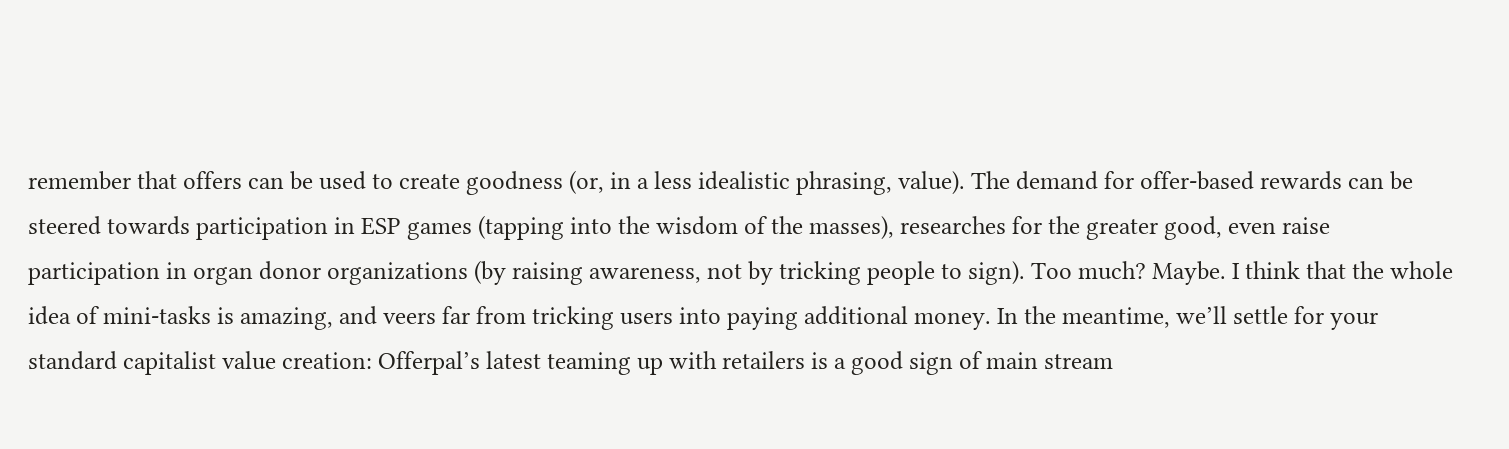remember that offers can be used to create goodness (or, in a less idealistic phrasing, value). The demand for offer-based rewards can be steered towards participation in ESP games (tapping into the wisdom of the masses), researches for the greater good, even raise participation in organ donor organizations (by raising awareness, not by tricking people to sign). Too much? Maybe. I think that the whole idea of mini-tasks is amazing, and veers far from tricking users into paying additional money. In the meantime, we’ll settle for your standard capitalist value creation: Offerpal’s latest teaming up with retailers is a good sign of main stream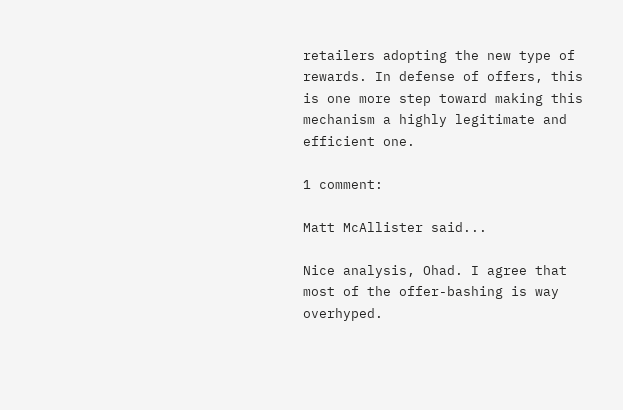retailers adopting the new type of rewards. In defense of offers, this is one more step toward making this mechanism a highly legitimate and efficient one.

1 comment:

Matt McAllister said...

Nice analysis, Ohad. I agree that most of the offer-bashing is way overhyped.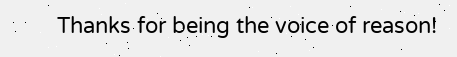Thanks for being the voice of reason!